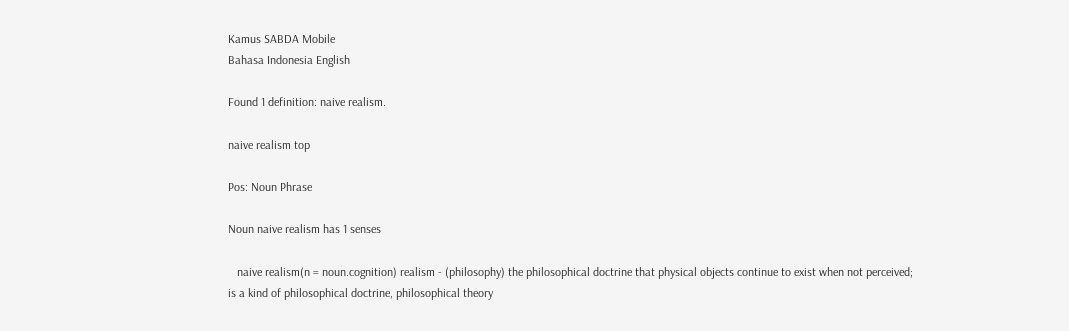Kamus SABDA Mobile
Bahasa Indonesia English

Found 1 definition: naive realism.

naive realism top

Pos: Noun Phrase

Noun naive realism has 1 senses

   naive realism(n = noun.cognition) realism - (philosophy) the philosophical doctrine that physical objects continue to exist when not perceived;
is a kind of philosophical doctrine, philosophical theory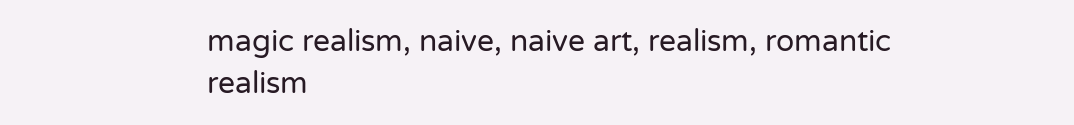magic realism, naive, naive art, realism, romantic realism